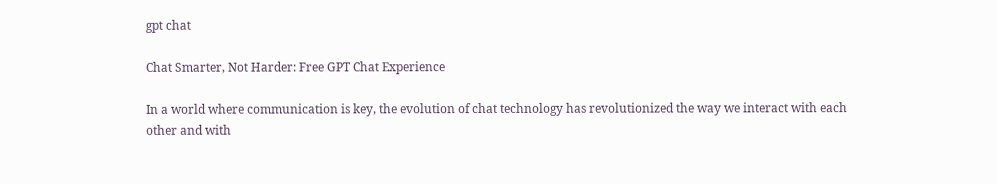gpt chat

Chat Smarter, Not Harder: Free GPT Chat Experience

In a world where communication is key, the evolution of chat technology has revolutionized the way we interact with each other and with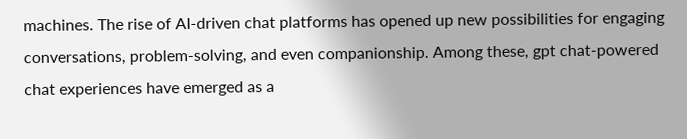machines. The rise of AI-driven chat platforms has opened up new possibilities for engaging conversations, problem-solving, and even companionship. Among these, gpt chat-powered chat experiences have emerged as a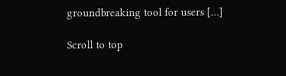groundbreaking tool for users […]

Scroll to top